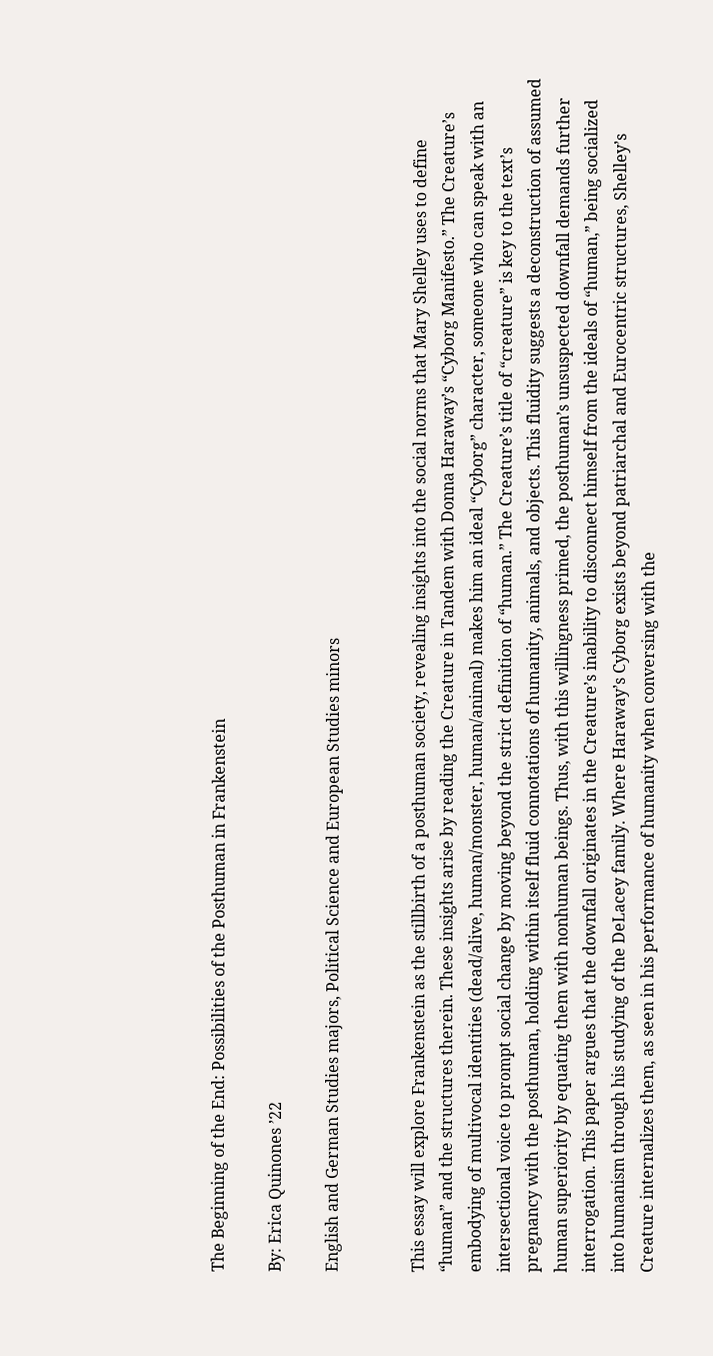The Beginning of the End: Possibilities of the Posthuman in Frankenstein

By: Erica Quinones ’22

English and German Studies majors, Political Science and European Studies minors


This essay will explore Frankenstein as the stillbirth of a posthuman society, revealing insights into the social norms that Mary Shelley uses to define “human” and the structures therein. These insights arise by reading the Creature in Tandem with Donna Haraway’s “Cyborg Manifesto.” The Creature’s embodying of multivocal identities (dead/alive, human/monster, human/animal) makes him an ideal “Cyborg” character, someone who can speak with an intersectional voice to prompt social change by moving beyond the strict definition of “human.” The Creature’s title of “creature” is key to the text’s pregnancy with the posthuman, holding within itself fluid connotations of humanity, animals, and objects. This fluidity suggests a deconstruction of assumed human superiority by equating them with nonhuman beings. Thus, with this willingness primed, the posthuman’s unsuspected downfall demands further interrogation. This paper argues that the downfall originates in the Creature’s inability to disconnect himself from the ideals of “human,” being socialized into humanism through his studying of the DeLacey family. Where Haraway’s Cyborg exists beyond patriarchal and Eurocentric structures, Shelley’s Creature internalizes them, as seen in his performance of humanity when conversing with the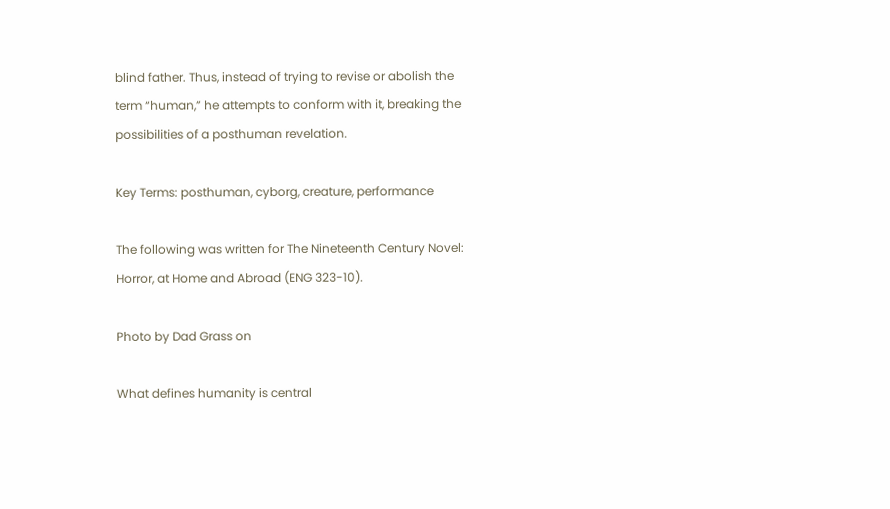blind father. Thus, instead of trying to revise or abolish the term “human,” he attempts to conform with it, breaking the possibilities of a posthuman revelation.

Key Terms: posthuman, cyborg, creature, performance

The following was written for The Nineteenth Century Novel: Horror, at Home and Abroad (ENG 323-10).

Photo by Dad Grass on

What defines humanity is central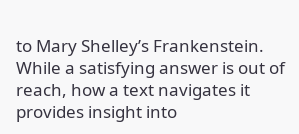to Mary Shelley’s Frankenstein. While a satisfying answer is out of reach, how a text navigates it provides insight into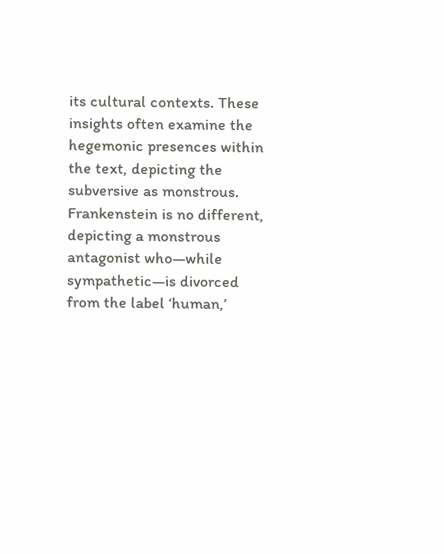its cultural contexts. These insights often examine the hegemonic presences within the text, depicting the subversive as monstrous. Frankenstein is no different, depicting a monstrous antagonist who—while sympathetic—is divorced from the label ‘human,’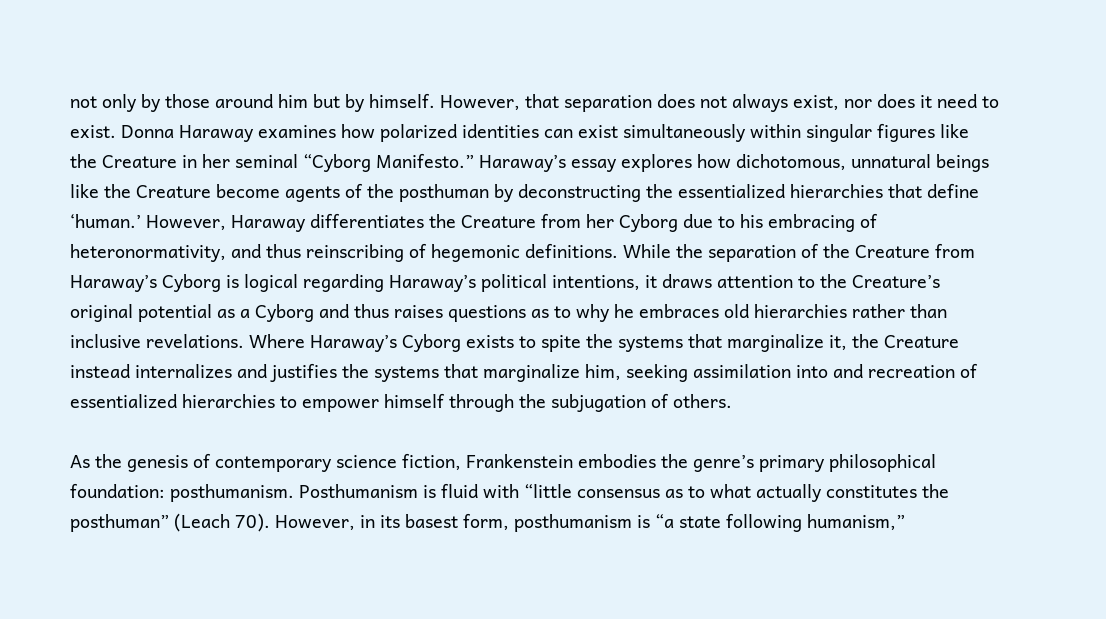not only by those around him but by himself. However, that separation does not always exist, nor does it need to exist. Donna Haraway examines how polarized identities can exist simultaneously within singular figures like the Creature in her seminal “Cyborg Manifesto.” Haraway’s essay explores how dichotomous, unnatural beings like the Creature become agents of the posthuman by deconstructing the essentialized hierarchies that define ‘human.’ However, Haraway differentiates the Creature from her Cyborg due to his embracing of heteronormativity, and thus reinscribing of hegemonic definitions. While the separation of the Creature from Haraway’s Cyborg is logical regarding Haraway’s political intentions, it draws attention to the Creature’s original potential as a Cyborg and thus raises questions as to why he embraces old hierarchies rather than inclusive revelations. Where Haraway’s Cyborg exists to spite the systems that marginalize it, the Creature instead internalizes and justifies the systems that marginalize him, seeking assimilation into and recreation of essentialized hierarchies to empower himself through the subjugation of others.

As the genesis of contemporary science fiction, Frankenstein embodies the genre’s primary philosophical foundation: posthumanism. Posthumanism is fluid with “little consensus as to what actually constitutes the posthuman” (Leach 70). However, in its basest form, posthumanism is “a state following humanism,”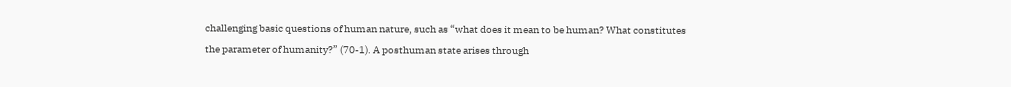challenging basic questions of human nature, such as “what does it mean to be human? What constitutes the parameter of humanity?” (70-1). A posthuman state arises through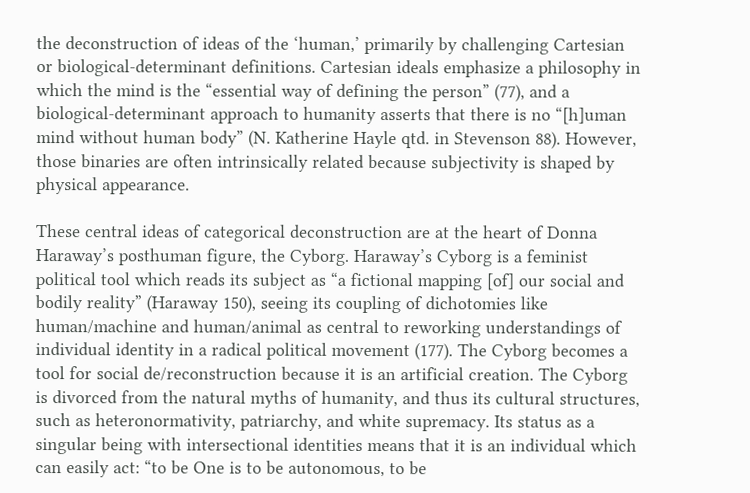the deconstruction of ideas of the ‘human,’ primarily by challenging Cartesian or biological-determinant definitions. Cartesian ideals emphasize a philosophy in which the mind is the “essential way of defining the person” (77), and a biological-determinant approach to humanity asserts that there is no “[h]uman mind without human body” (N. Katherine Hayle qtd. in Stevenson 88). However, those binaries are often intrinsically related because subjectivity is shaped by physical appearance.

These central ideas of categorical deconstruction are at the heart of Donna Haraway’s posthuman figure, the Cyborg. Haraway’s Cyborg is a feminist political tool which reads its subject as “a fictional mapping [of] our social and bodily reality” (Haraway 150), seeing its coupling of dichotomies like human/machine and human/animal as central to reworking understandings of individual identity in a radical political movement (177). The Cyborg becomes a tool for social de/reconstruction because it is an artificial creation. The Cyborg is divorced from the natural myths of humanity, and thus its cultural structures, such as heteronormativity, patriarchy, and white supremacy. Its status as a singular being with intersectional identities means that it is an individual which can easily act: “to be One is to be autonomous, to be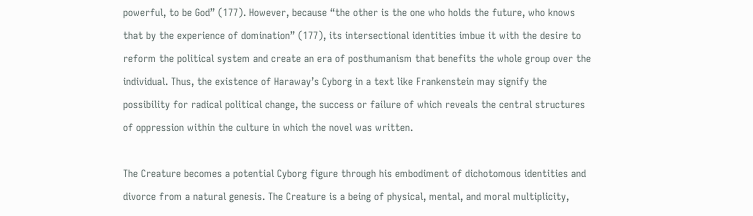powerful, to be God” (177). However, because “the other is the one who holds the future, who knows that by the experience of domination” (177), its intersectional identities imbue it with the desire to reform the political system and create an era of posthumanism that benefits the whole group over the individual. Thus, the existence of Haraway’s Cyborg in a text like Frankenstein may signify the possibility for radical political change, the success or failure of which reveals the central structures of oppression within the culture in which the novel was written.

The Creature becomes a potential Cyborg figure through his embodiment of dichotomous identities and divorce from a natural genesis. The Creature is a being of physical, mental, and moral multiplicity,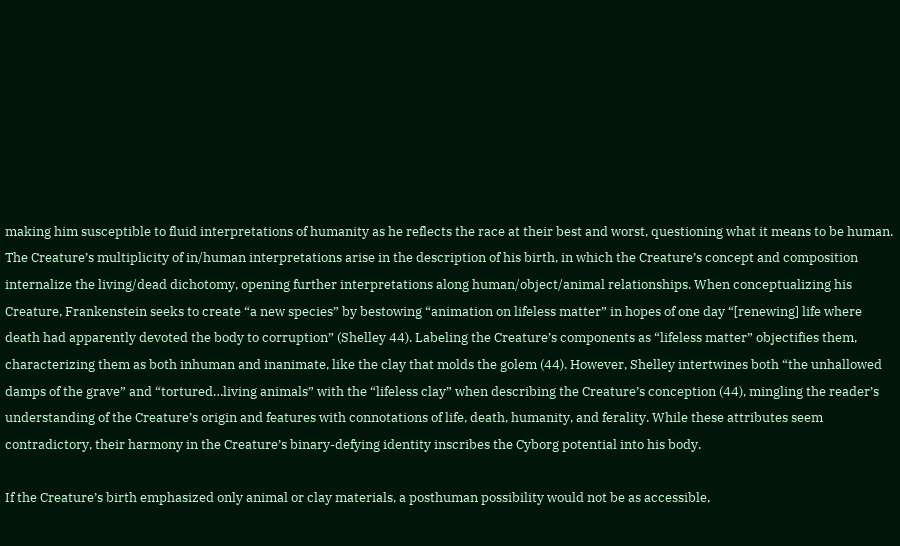making him susceptible to fluid interpretations of humanity as he reflects the race at their best and worst, questioning what it means to be human. The Creature’s multiplicity of in/human interpretations arise in the description of his birth, in which the Creature’s concept and composition internalize the living/dead dichotomy, opening further interpretations along human/object/animal relationships. When conceptualizing his Creature, Frankenstein seeks to create “a new species” by bestowing “animation on lifeless matter” in hopes of one day “[renewing] life where death had apparently devoted the body to corruption” (Shelley 44). Labeling the Creature’s components as “lifeless matter” objectifies them, characterizing them as both inhuman and inanimate, like the clay that molds the golem (44). However, Shelley intertwines both “the unhallowed damps of the grave” and “tortured…living animals” with the “lifeless clay” when describing the Creature’s conception (44), mingling the reader’s understanding of the Creature’s origin and features with connotations of life, death, humanity, and ferality. While these attributes seem contradictory, their harmony in the Creature’s binary-defying identity inscribes the Cyborg potential into his body.

If the Creature’s birth emphasized only animal or clay materials, a posthuman possibility would not be as accessible,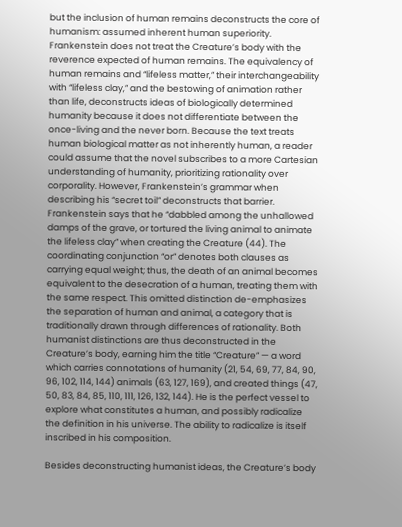but the inclusion of human remains deconstructs the core of humanism: assumed inherent human superiority. Frankenstein does not treat the Creature’s body with the reverence expected of human remains. The equivalency of human remains and “lifeless matter,” their interchangeability with “lifeless clay,” and the bestowing of animation rather than life, deconstructs ideas of biologically determined humanity because it does not differentiate between the once-living and the never born. Because the text treats human biological matter as not inherently human, a reader could assume that the novel subscribes to a more Cartesian understanding of humanity, prioritizing rationality over corporality. However, Frankenstein’s grammar when describing his “secret toil” deconstructs that barrier. Frankenstein says that he “dabbled among the unhallowed damps of the grave, or tortured the living animal to animate the lifeless clay” when creating the Creature (44). The coordinating conjunction “or” denotes both clauses as carrying equal weight; thus, the death of an animal becomes equivalent to the desecration of a human, treating them with the same respect. This omitted distinction de-emphasizes the separation of human and animal, a category that is traditionally drawn through differences of rationality. Both humanist distinctions are thus deconstructed in the Creature’s body, earning him the title “Creature” — a word which carries connotations of humanity (21, 54, 69, 77, 84, 90, 96, 102, 114, 144) animals (63, 127, 169), and created things (47, 50, 83, 84, 85, 110, 111, 126, 132, 144). He is the perfect vessel to explore what constitutes a human, and possibly radicalize the definition in his universe. The ability to radicalize is itself inscribed in his composition.

Besides deconstructing humanist ideas, the Creature’s body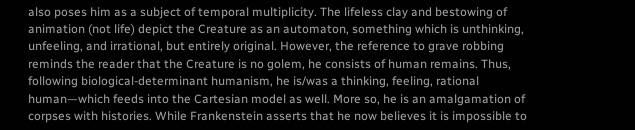also poses him as a subject of temporal multiplicity. The lifeless clay and bestowing of animation (not life) depict the Creature as an automaton, something which is unthinking, unfeeling, and irrational, but entirely original. However, the reference to grave robbing reminds the reader that the Creature is no golem, he consists of human remains. Thus, following biological-determinant humanism, he is/was a thinking, feeling, rational human—which feeds into the Cartesian model as well. More so, he is an amalgamation of corpses with histories. While Frankenstein asserts that he now believes it is impossible to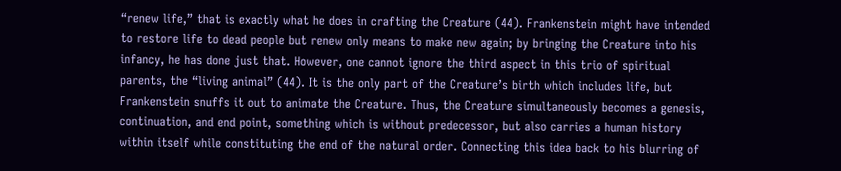“renew life,” that is exactly what he does in crafting the Creature (44). Frankenstein might have intended to restore life to dead people but renew only means to make new again; by bringing the Creature into his infancy, he has done just that. However, one cannot ignore the third aspect in this trio of spiritual parents, the “living animal” (44). It is the only part of the Creature’s birth which includes life, but Frankenstein snuffs it out to animate the Creature. Thus, the Creature simultaneously becomes a genesis, continuation, and end point, something which is without predecessor, but also carries a human history within itself while constituting the end of the natural order. Connecting this idea back to his blurring of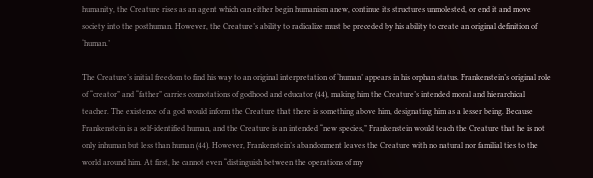humanity, the Creature rises as an agent which can either begin humanism anew, continue its structures unmolested, or end it and move society into the posthuman. However, the Creature’s ability to radicalize must be preceded by his ability to create an original definition of ‘human.’

The Creature’s initial freedom to find his way to an original interpretation of ‘human’ appears in his orphan status. Frankenstein’s original role of “creator” and “father” carries connotations of godhood and educator (44), making him the Creature’s intended moral and hierarchical teacher. The existence of a god would inform the Creature that there is something above him, designating him as a lesser being. Because Frankenstein is a self-identified human, and the Creature is an intended “new species,” Frankenstein would teach the Creature that he is not only inhuman but less than human (44). However, Frankenstein’s abandonment leaves the Creature with no natural nor familial ties to the world around him. At first, he cannot even “distinguish between the operations of my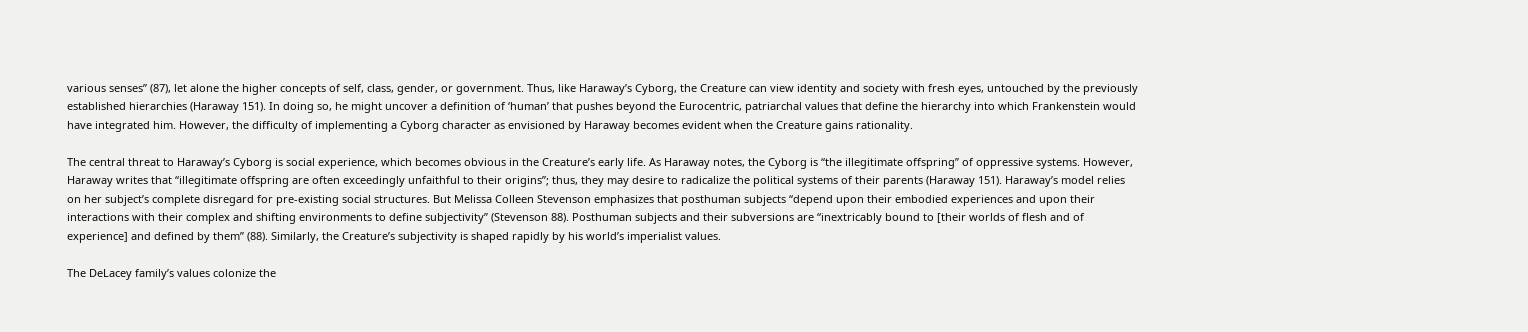various senses” (87), let alone the higher concepts of self, class, gender, or government. Thus, like Haraway’s Cyborg, the Creature can view identity and society with fresh eyes, untouched by the previously established hierarchies (Haraway 151). In doing so, he might uncover a definition of ‘human’ that pushes beyond the Eurocentric, patriarchal values that define the hierarchy into which Frankenstein would have integrated him. However, the difficulty of implementing a Cyborg character as envisioned by Haraway becomes evident when the Creature gains rationality.

The central threat to Haraway’s Cyborg is social experience, which becomes obvious in the Creature’s early life. As Haraway notes, the Cyborg is “the illegitimate offspring” of oppressive systems. However, Haraway writes that “illegitimate offspring are often exceedingly unfaithful to their origins”; thus, they may desire to radicalize the political systems of their parents (Haraway 151). Haraway’s model relies on her subject’s complete disregard for pre-existing social structures. But Melissa Colleen Stevenson emphasizes that posthuman subjects “depend upon their embodied experiences and upon their interactions with their complex and shifting environments to define subjectivity” (Stevenson 88). Posthuman subjects and their subversions are “inextricably bound to [their worlds of flesh and of experience] and defined by them” (88). Similarly, the Creature’s subjectivity is shaped rapidly by his world’s imperialist values.

The DeLacey family’s values colonize the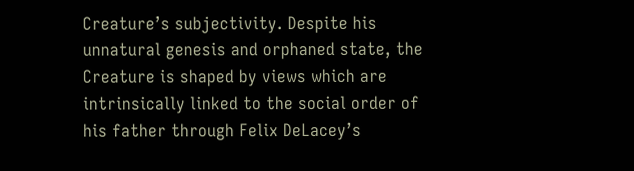Creature’s subjectivity. Despite his unnatural genesis and orphaned state, the Creature is shaped by views which are intrinsically linked to the social order of his father through Felix DeLacey’s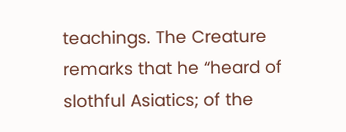teachings. The Creature remarks that he “heard of slothful Asiatics; of the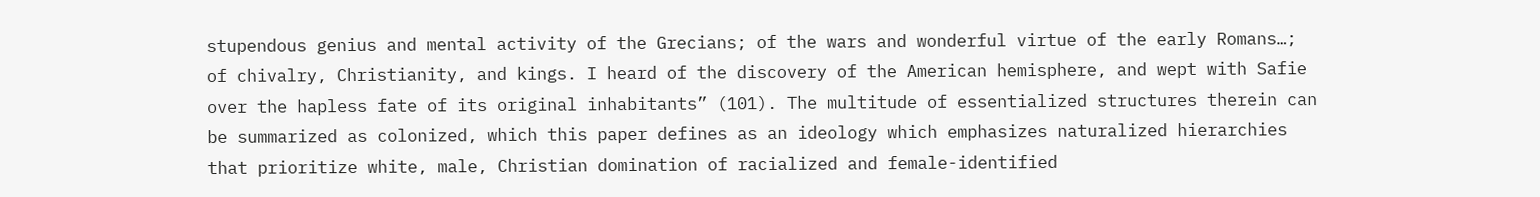stupendous genius and mental activity of the Grecians; of the wars and wonderful virtue of the early Romans…; of chivalry, Christianity, and kings. I heard of the discovery of the American hemisphere, and wept with Safie over the hapless fate of its original inhabitants” (101). The multitude of essentialized structures therein can be summarized as colonized, which this paper defines as an ideology which emphasizes naturalized hierarchies that prioritize white, male, Christian domination of racialized and female-identified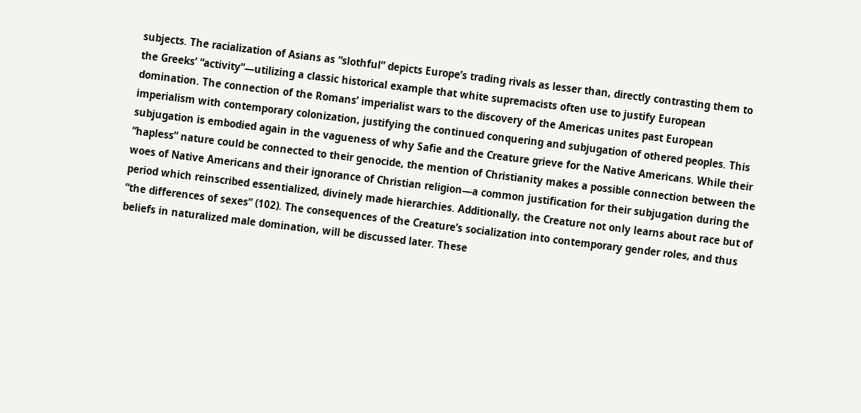subjects. The racialization of Asians as “slothful” depicts Europe’s trading rivals as lesser than, directly contrasting them to the Greeks’ “activity”—utilizing a classic historical example that white supremacists often use to justify European domination. The connection of the Romans’ imperialist wars to the discovery of the Americas unites past European imperialism with contemporary colonization, justifying the continued conquering and subjugation of othered peoples. This subjugation is embodied again in the vagueness of why Safie and the Creature grieve for the Native Americans. While their “hapless” nature could be connected to their genocide, the mention of Christianity makes a possible connection between the woes of Native Americans and their ignorance of Christian religion—a common justification for their subjugation during the period which reinscribed essentialized, divinely made hierarchies. Additionally, the Creature not only learns about race but of “the differences of sexes” (102). The consequences of the Creature’s socialization into contemporary gender roles, and thus beliefs in naturalized male domination, will be discussed later. These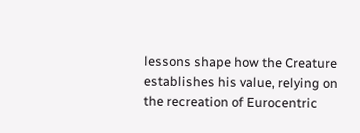lessons shape how the Creature establishes his value, relying on the recreation of Eurocentric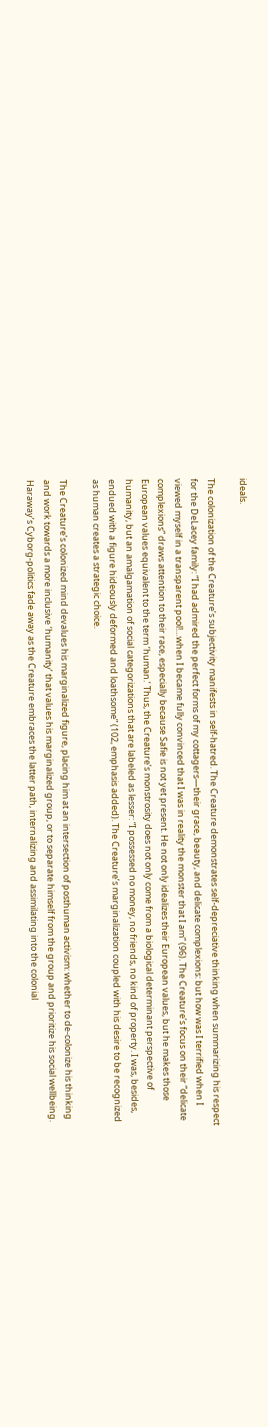ideals.

The colonization of the Creature’s subjectivity manifests in self-hatred. The Creature demonstrates self-depreciative thinking when summarizing his respect for the DeLacey family: “I had admired the perfect forms of my cottagers—their grace, beauty, and delicate complexions: but how was I terrified when I viewed myself in a transparent pool!…when I became fully convinced that I was in reality the monster that I am” (96). The Creature’s focus on their “delicate complexions” draws attention to their race, especially because Safie is not yet present. He not only idealizes their European values, but he makes those European values equivalent to the term ‘human.’ Thus, the Creature’s monstrosity does not only come from a biological determinant perspective of humanity, but an amalgamation of social categorizations that are labeled as lesser: “I possessed no money, no friends, no kind of property. I was, besides, endued with a figure hideously deformed and loathsome” (102, emphasis added). The Creature’s marginalization coupled with his desire to be recognized as human creates a strategic choice.

The Creature’s colonized mind devalues his marginalized figure, placing him at an intersection of posthuman activism: whether to de-colonize his thinking and work towards a more inclusive ‘humanity’ that values his marginalized group, or to separate himself from the group and prioritize his social wellbeing. Haraway’s Cyborg-politics fade away as the Creature embraces the latter path, internalizing and assimilating into the colonial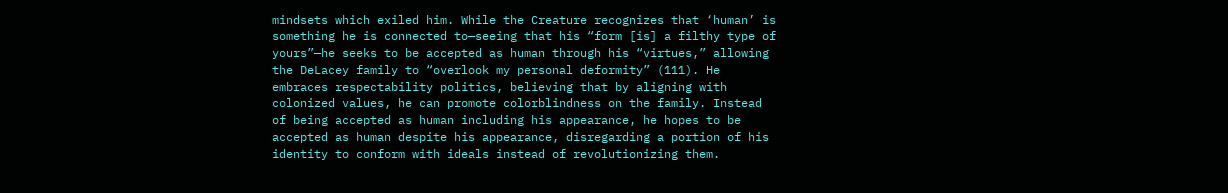mindsets which exiled him. While the Creature recognizes that ‘human’ is something he is connected to—seeing that his “form [is] a filthy type of yours”—he seeks to be accepted as human through his “virtues,” allowing the DeLacey family to “overlook my personal deformity” (111). He embraces respectability politics, believing that by aligning with colonized values, he can promote colorblindness on the family. Instead of being accepted as human including his appearance, he hopes to be accepted as human despite his appearance, disregarding a portion of his identity to conform with ideals instead of revolutionizing them.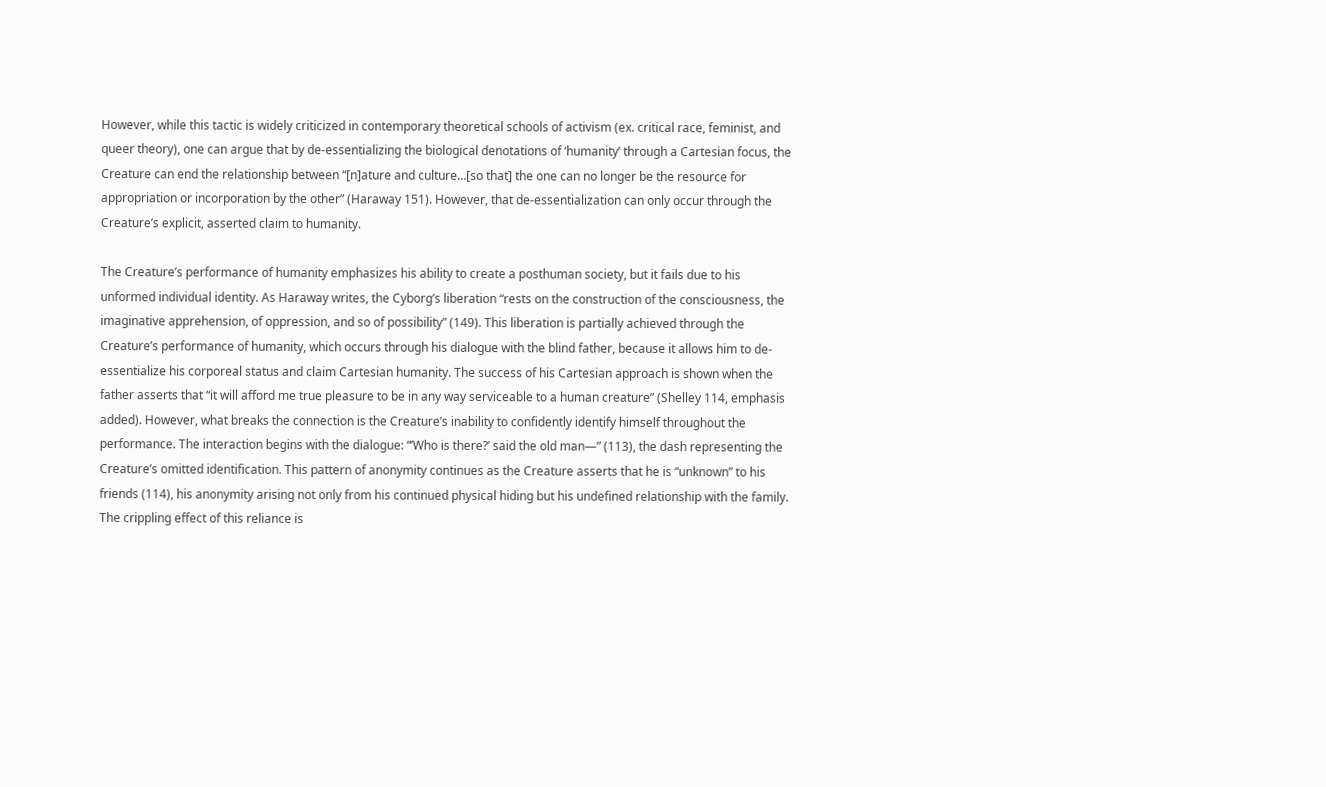However, while this tactic is widely criticized in contemporary theoretical schools of activism (ex. critical race, feminist, and queer theory), one can argue that by de-essentializing the biological denotations of ‘humanity’ through a Cartesian focus, the Creature can end the relationship between “[n]ature and culture…[so that] the one can no longer be the resource for appropriation or incorporation by the other” (Haraway 151). However, that de-essentialization can only occur through the Creature’s explicit, asserted claim to humanity.

The Creature’s performance of humanity emphasizes his ability to create a posthuman society, but it fails due to his unformed individual identity. As Haraway writes, the Cyborg’s liberation “rests on the construction of the consciousness, the imaginative apprehension, of oppression, and so of possibility” (149). This liberation is partially achieved through the Creature’s performance of humanity, which occurs through his dialogue with the blind father, because it allows him to de-essentialize his corporeal status and claim Cartesian humanity. The success of his Cartesian approach is shown when the father asserts that “it will afford me true pleasure to be in any way serviceable to a human creature” (Shelley 114, emphasis added). However, what breaks the connection is the Creature’s inability to confidently identify himself throughout the performance. The interaction begins with the dialogue: “’Who is there?’ said the old man—” (113), the dash representing the Creature’s omitted identification. This pattern of anonymity continues as the Creature asserts that he is “unknown” to his friends (114), his anonymity arising not only from his continued physical hiding but his undefined relationship with the family. The crippling effect of this reliance is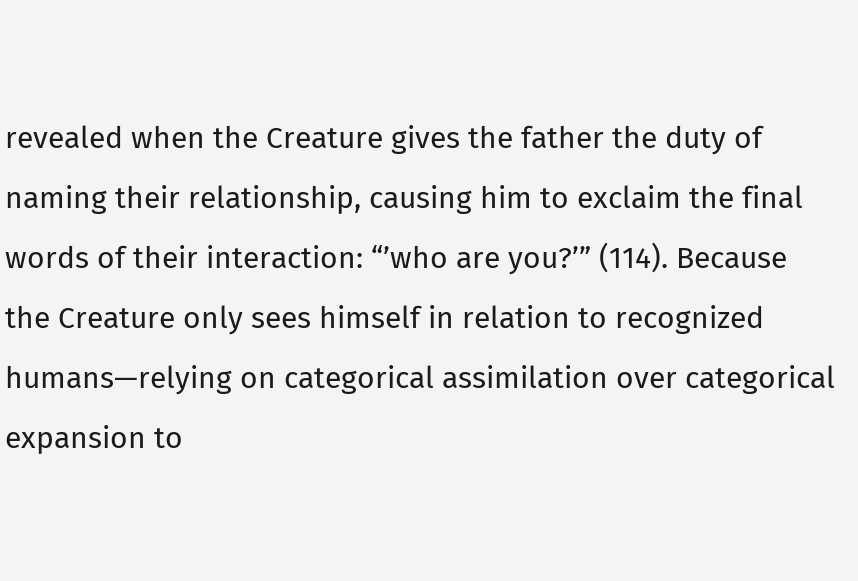revealed when the Creature gives the father the duty of naming their relationship, causing him to exclaim the final words of their interaction: “’who are you?’” (114). Because the Creature only sees himself in relation to recognized humans—relying on categorical assimilation over categorical expansion to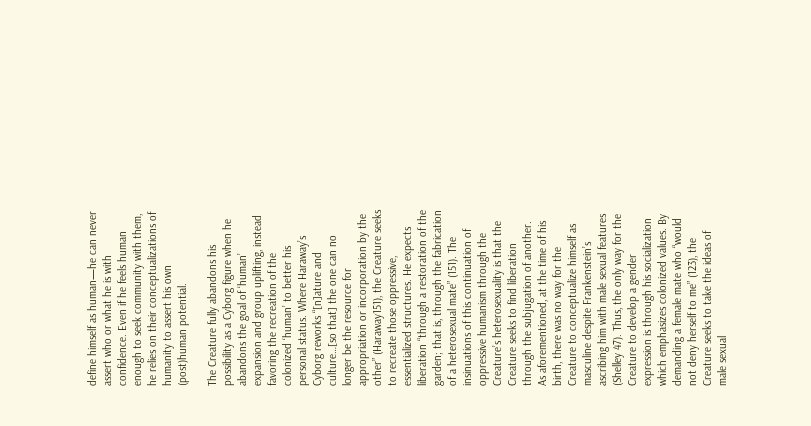define himself as human—he can never assert who or what he is with confidence. Even if he feels human enough to seek community with them, he relies on their conceptualizations of humanity to assert his own (post)human potential.

The Creature fully abandons his possibility as a Cyborg figure when he abandons the goal of ‘human’ expansion and group uplifting, instead favoring the recreation of the colonized ‘human’ to better his personal status. Where Haraway’s Cyborg reworks “[n]ature and culture…[so that] the one can no longer be the resource for appropriation or incorporation by the other” (Haraway151), the Creature seeks to recreate those oppressive, essentialized structures. He expects liberation “through a restoration of the garden; that is, through the fabrication of a heterosexual mate” (151). The insinuations of this continuation of oppressive humanism through the Creature’s heterosexuality is that the Creature seeks to find liberation through the subjugation of another. As aforementioned, at the time of his birth, there was no way for the Creature to conceptualize himself as masculine despite Frankenstein’s ascribing him with male sexual features (Shelley 47). Thus, the only way for the Creature to develop a gender expression is through his socialization which emphasizes colonized values. By demanding a female mate who “would not deny herself to me” (123), the Creature seeks to take the ideas of male sexual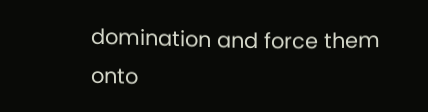domination and force them onto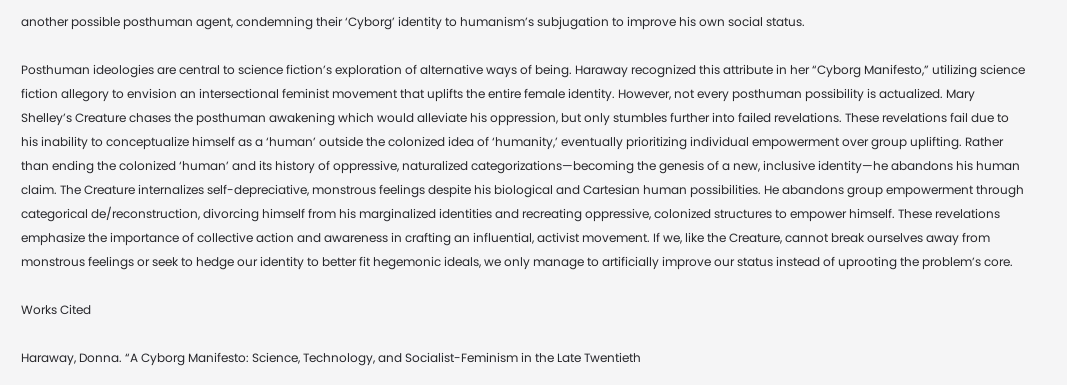another possible posthuman agent, condemning their ‘Cyborg’ identity to humanism’s subjugation to improve his own social status.

Posthuman ideologies are central to science fiction’s exploration of alternative ways of being. Haraway recognized this attribute in her “Cyborg Manifesto,” utilizing science fiction allegory to envision an intersectional feminist movement that uplifts the entire female identity. However, not every posthuman possibility is actualized. Mary Shelley’s Creature chases the posthuman awakening which would alleviate his oppression, but only stumbles further into failed revelations. These revelations fail due to his inability to conceptualize himself as a ‘human’ outside the colonized idea of ‘humanity,’ eventually prioritizing individual empowerment over group uplifting. Rather than ending the colonized ‘human’ and its history of oppressive, naturalized categorizations—becoming the genesis of a new, inclusive identity—he abandons his human claim. The Creature internalizes self-depreciative, monstrous feelings despite his biological and Cartesian human possibilities. He abandons group empowerment through categorical de/reconstruction, divorcing himself from his marginalized identities and recreating oppressive, colonized structures to empower himself. These revelations emphasize the importance of collective action and awareness in crafting an influential, activist movement. If we, like the Creature, cannot break ourselves away from monstrous feelings or seek to hedge our identity to better fit hegemonic ideals, we only manage to artificially improve our status instead of uprooting the problem’s core.

Works Cited

Haraway, Donna. “A Cyborg Manifesto: Science, Technology, and Socialist-Feminism in the Late Twentieth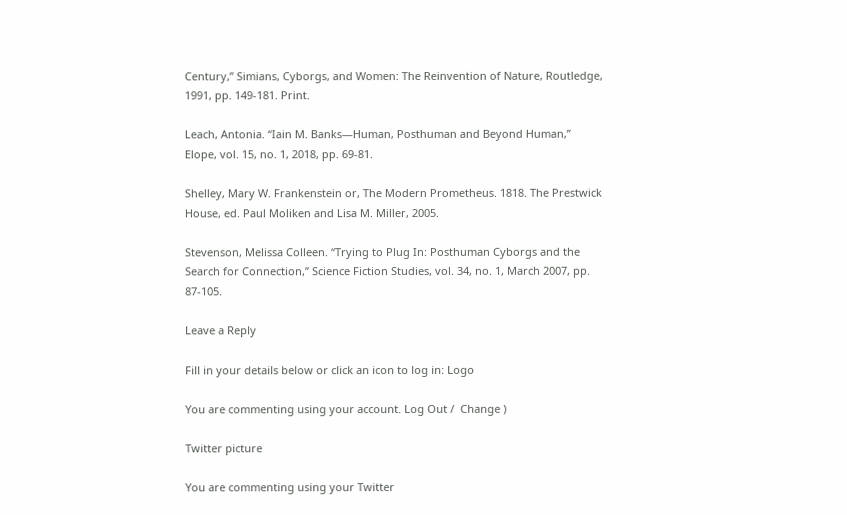Century,” Simians, Cyborgs, and Women: The Reinvention of Nature, Routledge, 1991, pp. 149-181. Print.

Leach, Antonia. “Iain M. Banks—Human, Posthuman and Beyond Human,” Elope, vol. 15, no. 1, 2018, pp. 69-81.

Shelley, Mary W. Frankenstein or, The Modern Prometheus. 1818. The Prestwick House, ed. Paul Moliken and Lisa M. Miller, 2005.

Stevenson, Melissa Colleen. “Trying to Plug In: Posthuman Cyborgs and the Search for Connection,” Science Fiction Studies, vol. 34, no. 1, March 2007, pp. 87-105.

Leave a Reply

Fill in your details below or click an icon to log in: Logo

You are commenting using your account. Log Out /  Change )

Twitter picture

You are commenting using your Twitter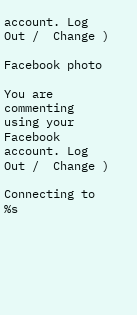account. Log Out /  Change )

Facebook photo

You are commenting using your Facebook account. Log Out /  Change )

Connecting to %s